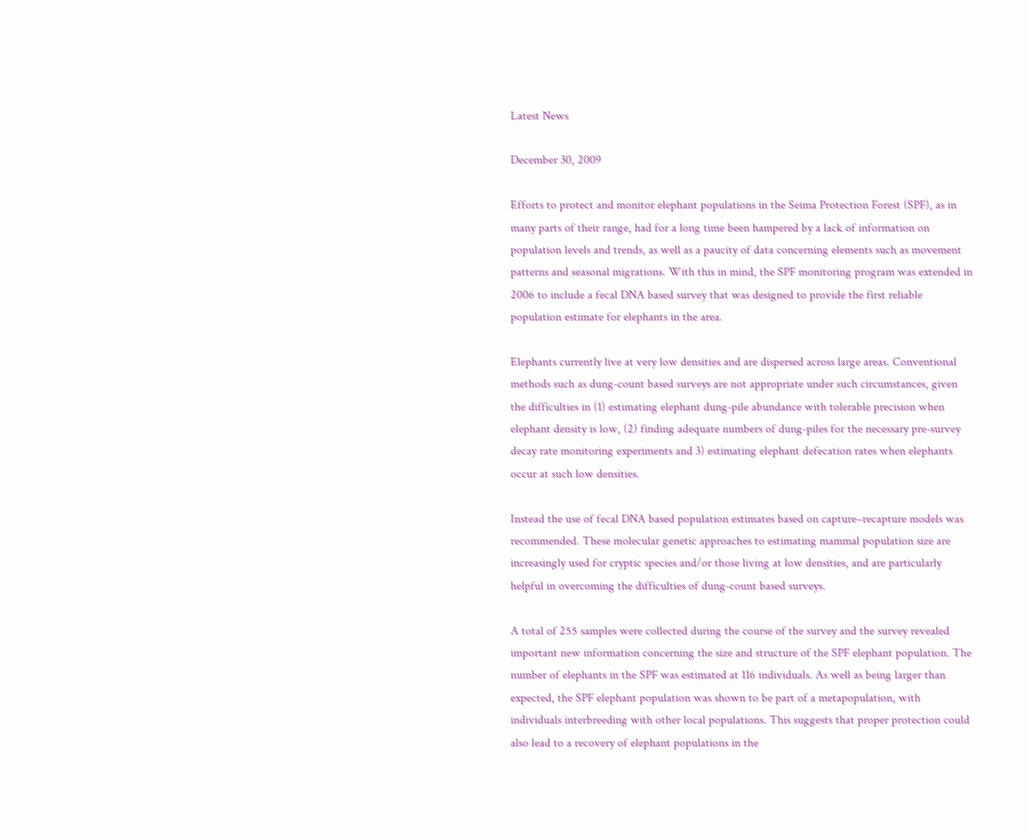Latest News

December 30, 2009

Efforts to protect and monitor elephant populations in the Seima Protection Forest (SPF), as in many parts of their range, had for a long time been hampered by a lack of information on population levels and trends, as well as a paucity of data concerning elements such as movement patterns and seasonal migrations. With this in mind, the SPF monitoring program was extended in 2006 to include a fecal DNA based survey that was designed to provide the first reliable population estimate for elephants in the area.

Elephants currently live at very low densities and are dispersed across large areas. Conventional methods such as dung-count based surveys are not appropriate under such circumstances, given the difficulties in (1) estimating elephant dung-pile abundance with tolerable precision when elephant density is low, (2) finding adequate numbers of dung-piles for the necessary pre-survey decay rate monitoring experiments and 3) estimating elephant defecation rates when elephants occur at such low densities.

Instead the use of fecal DNA based population estimates based on capture–recapture models was recommended. These molecular genetic approaches to estimating mammal population size are increasingly used for cryptic species and/or those living at low densities, and are particularly helpful in overcoming the difficulties of dung-count based surveys.

A total of 255 samples were collected during the course of the survey and the survey revealed important new information concerning the size and structure of the SPF elephant population. The number of elephants in the SPF was estimated at 116 individuals. As well as being larger than expected, the SPF elephant population was shown to be part of a metapopulation, with individuals interbreeding with other local populations. This suggests that proper protection could also lead to a recovery of elephant populations in the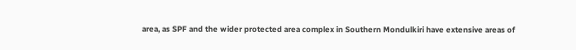area, as SPF and the wider protected area complex in Southern Mondulkiri have extensive areas of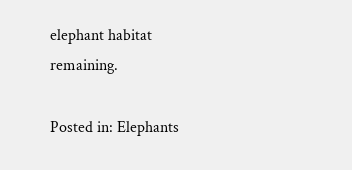elephant habitat remaining.

Posted in: Elephants